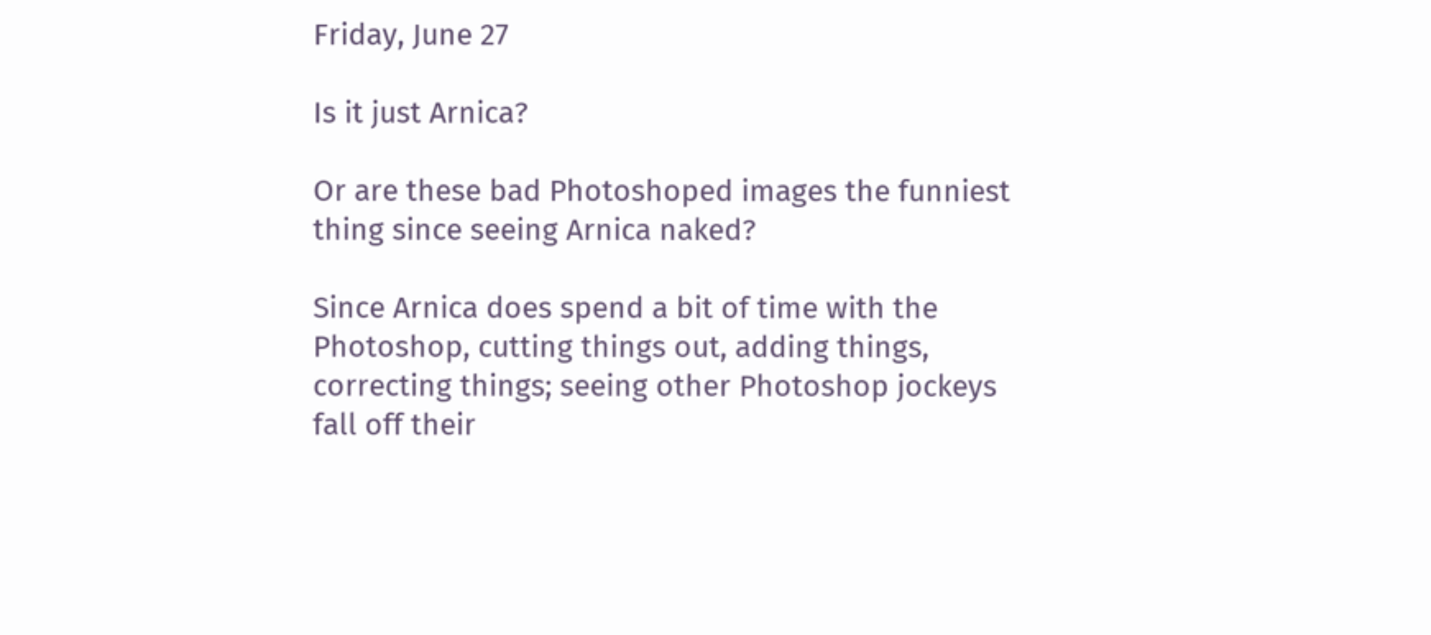Friday, June 27

Is it just Arnica?

Or are these bad Photoshoped images the funniest thing since seeing Arnica naked?

Since Arnica does spend a bit of time with the Photoshop, cutting things out, adding things, correcting things; seeing other Photoshop jockeys fall off their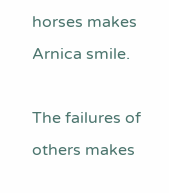horses makes Arnica smile.

The failures of others makes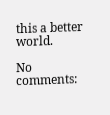this a better world.

No comments: